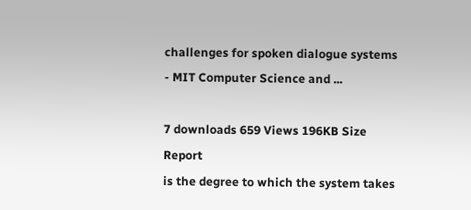challenges for spoken dialogue systems - MIT Computer Science and ...

7 downloads 659 Views 196KB Size Report
is the degree to which the system takes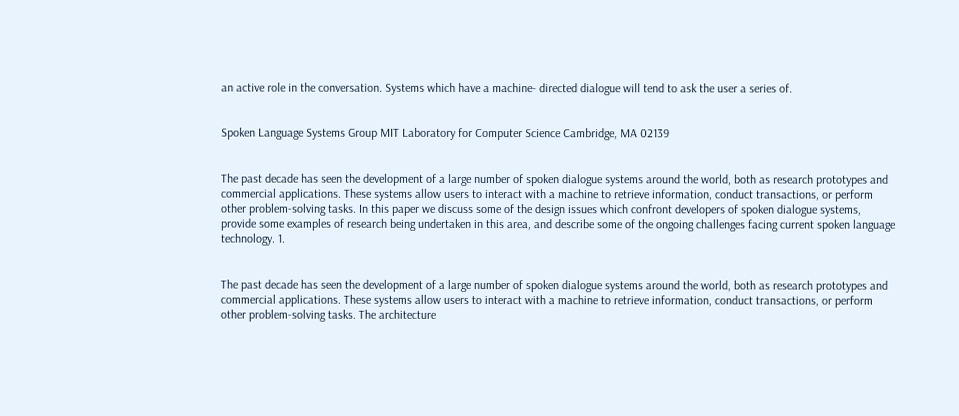an active role in the conversation. Systems which have a machine- directed dialogue will tend to ask the user a series of.


Spoken Language Systems Group MIT Laboratory for Computer Science Cambridge, MA 02139


The past decade has seen the development of a large number of spoken dialogue systems around the world, both as research prototypes and commercial applications. These systems allow users to interact with a machine to retrieve information, conduct transactions, or perform other problem-solving tasks. In this paper we discuss some of the design issues which confront developers of spoken dialogue systems, provide some examples of research being undertaken in this area, and describe some of the ongoing challenges facing current spoken language technology. 1.


The past decade has seen the development of a large number of spoken dialogue systems around the world, both as research prototypes and commercial applications. These systems allow users to interact with a machine to retrieve information, conduct transactions, or perform other problem-solving tasks. The architecture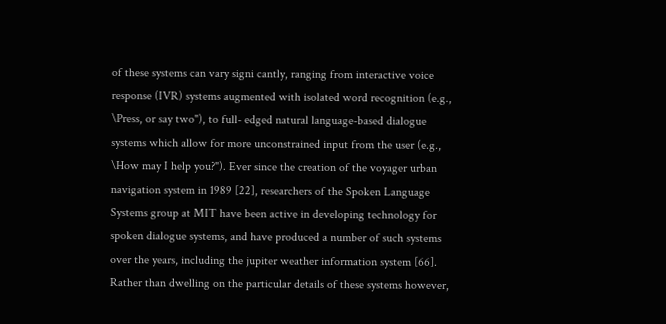of these systems can vary signi cantly, ranging from interactive voice response (IVR) systems augmented with isolated word recognition (e.g., \Press, or say two"), to full- edged natural language-based dialogue systems which allow for more unconstrained input from the user (e.g., \How may I help you?"). Ever since the creation of the voyager urban navigation system in 1989 [22], researchers of the Spoken Language Systems group at MIT have been active in developing technology for spoken dialogue systems, and have produced a number of such systems over the years, including the jupiter weather information system [66]. Rather than dwelling on the particular details of these systems however,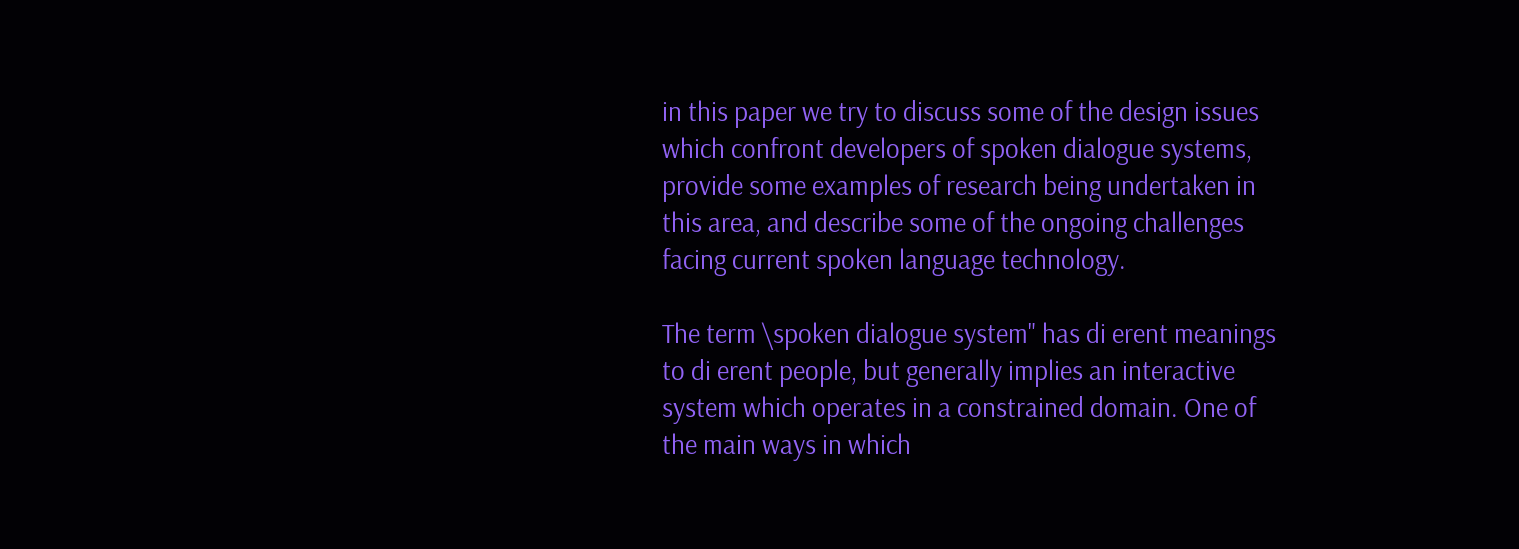in this paper we try to discuss some of the design issues which confront developers of spoken dialogue systems, provide some examples of research being undertaken in this area, and describe some of the ongoing challenges facing current spoken language technology.

The term \spoken dialogue system" has di erent meanings to di erent people, but generally implies an interactive system which operates in a constrained domain. One of the main ways in which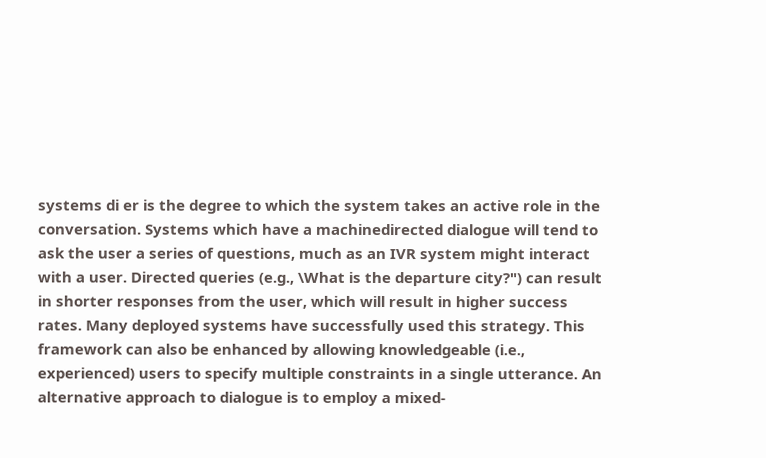systems di er is the degree to which the system takes an active role in the conversation. Systems which have a machinedirected dialogue will tend to ask the user a series of questions, much as an IVR system might interact with a user. Directed queries (e.g., \What is the departure city?") can result in shorter responses from the user, which will result in higher success rates. Many deployed systems have successfully used this strategy. This framework can also be enhanced by allowing knowledgeable (i.e., experienced) users to specify multiple constraints in a single utterance. An alternative approach to dialogue is to employ a mixed-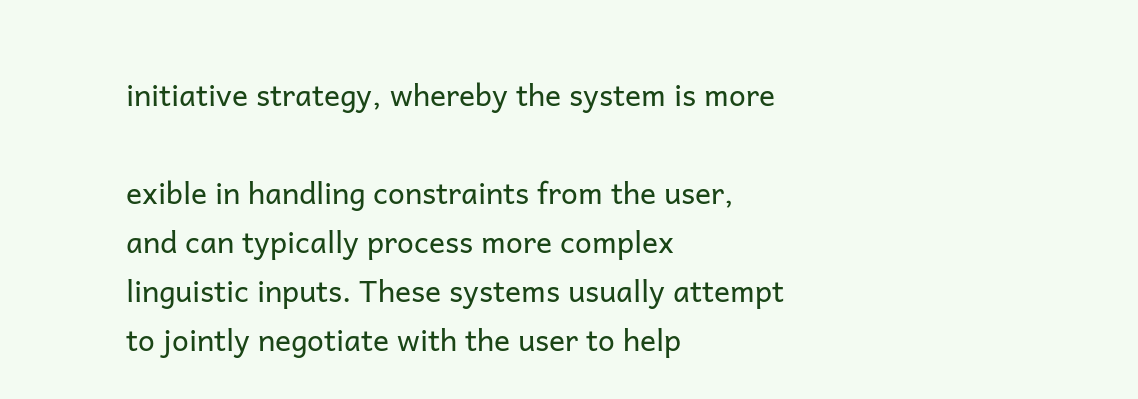initiative strategy, whereby the system is more

exible in handling constraints from the user, and can typically process more complex linguistic inputs. These systems usually attempt to jointly negotiate with the user to help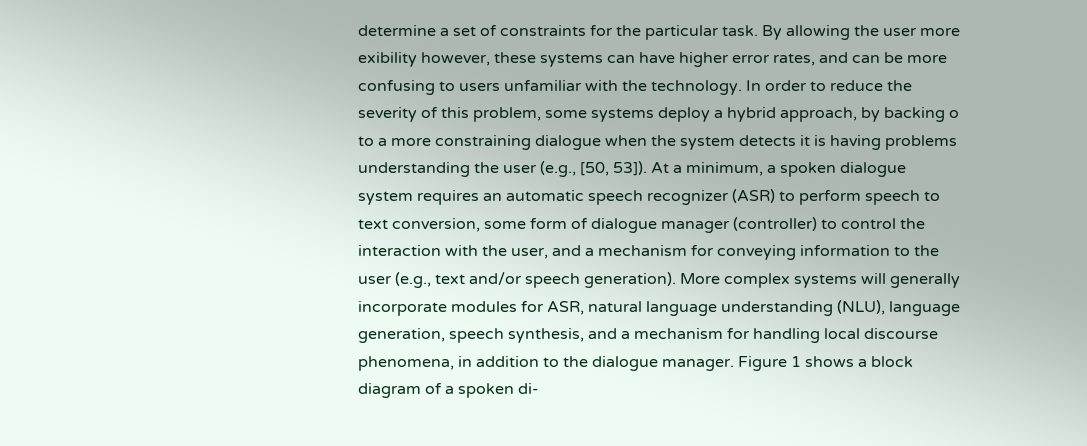determine a set of constraints for the particular task. By allowing the user more exibility however, these systems can have higher error rates, and can be more confusing to users unfamiliar with the technology. In order to reduce the severity of this problem, some systems deploy a hybrid approach, by backing o to a more constraining dialogue when the system detects it is having problems understanding the user (e.g., [50, 53]). At a minimum, a spoken dialogue system requires an automatic speech recognizer (ASR) to perform speech to text conversion, some form of dialogue manager (controller) to control the interaction with the user, and a mechanism for conveying information to the user (e.g., text and/or speech generation). More complex systems will generally incorporate modules for ASR, natural language understanding (NLU), language generation, speech synthesis, and a mechanism for handling local discourse phenomena, in addition to the dialogue manager. Figure 1 shows a block diagram of a spoken di-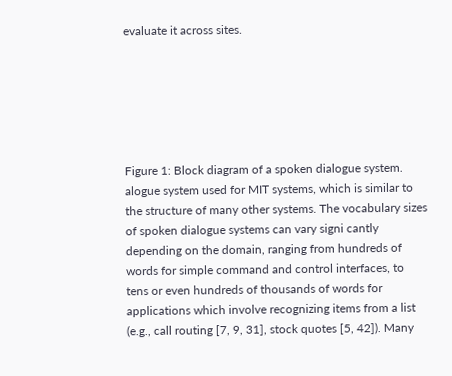evaluate it across sites.






Figure 1: Block diagram of a spoken dialogue system. alogue system used for MIT systems, which is similar to the structure of many other systems. The vocabulary sizes of spoken dialogue systems can vary signi cantly depending on the domain, ranging from hundreds of words for simple command and control interfaces, to tens or even hundreds of thousands of words for applications which involve recognizing items from a list (e.g., call routing [7, 9, 31], stock quotes [5, 42]). Many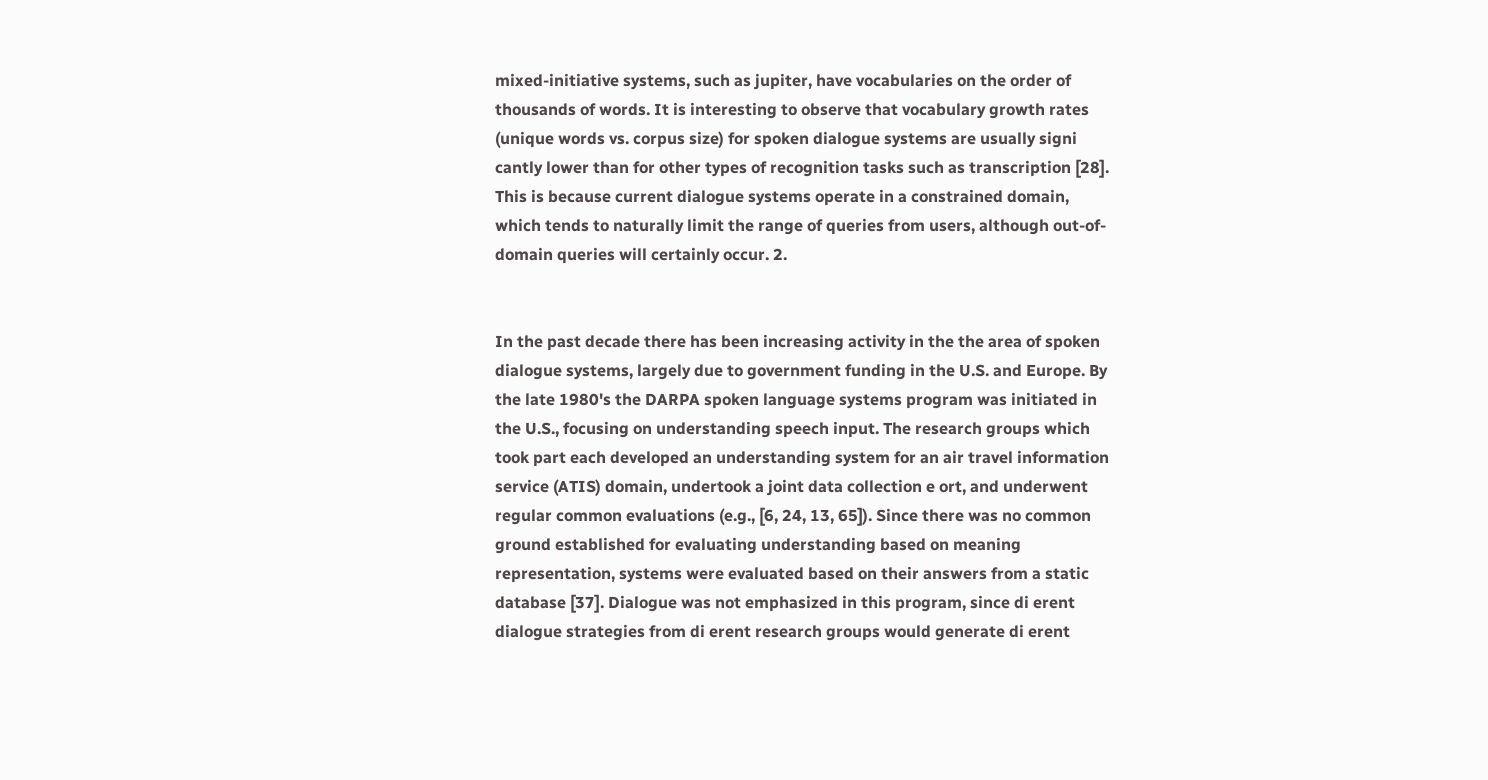mixed-initiative systems, such as jupiter, have vocabularies on the order of thousands of words. It is interesting to observe that vocabulary growth rates (unique words vs. corpus size) for spoken dialogue systems are usually signi cantly lower than for other types of recognition tasks such as transcription [28]. This is because current dialogue systems operate in a constrained domain, which tends to naturally limit the range of queries from users, although out-of-domain queries will certainly occur. 2.


In the past decade there has been increasing activity in the the area of spoken dialogue systems, largely due to government funding in the U.S. and Europe. By the late 1980's the DARPA spoken language systems program was initiated in the U.S., focusing on understanding speech input. The research groups which took part each developed an understanding system for an air travel information service (ATIS) domain, undertook a joint data collection e ort, and underwent regular common evaluations (e.g., [6, 24, 13, 65]). Since there was no common ground established for evaluating understanding based on meaning representation, systems were evaluated based on their answers from a static database [37]. Dialogue was not emphasized in this program, since di erent dialogue strategies from di erent research groups would generate di erent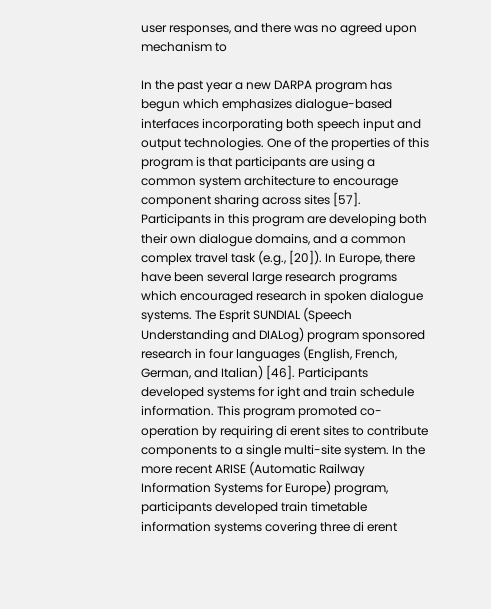user responses, and there was no agreed upon mechanism to

In the past year a new DARPA program has begun which emphasizes dialogue-based interfaces incorporating both speech input and output technologies. One of the properties of this program is that participants are using a common system architecture to encourage component sharing across sites [57]. Participants in this program are developing both their own dialogue domains, and a common complex travel task (e.g., [20]). In Europe, there have been several large research programs which encouraged research in spoken dialogue systems. The Esprit SUNDIAL (Speech Understanding and DIALog) program sponsored research in four languages (English, French, German, and Italian) [46]. Participants developed systems for ight and train schedule information. This program promoted co-operation by requiring di erent sites to contribute components to a single multi-site system. In the more recent ARISE (Automatic Railway Information Systems for Europe) program, participants developed train timetable information systems covering three di erent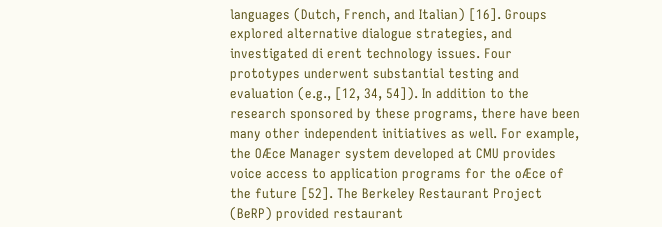languages (Dutch, French, and Italian) [16]. Groups explored alternative dialogue strategies, and investigated di erent technology issues. Four prototypes underwent substantial testing and evaluation (e.g., [12, 34, 54]). In addition to the research sponsored by these programs, there have been many other independent initiatives as well. For example, the OÆce Manager system developed at CMU provides voice access to application programs for the oÆce of the future [52]. The Berkeley Restaurant Project (BeRP) provided restaurant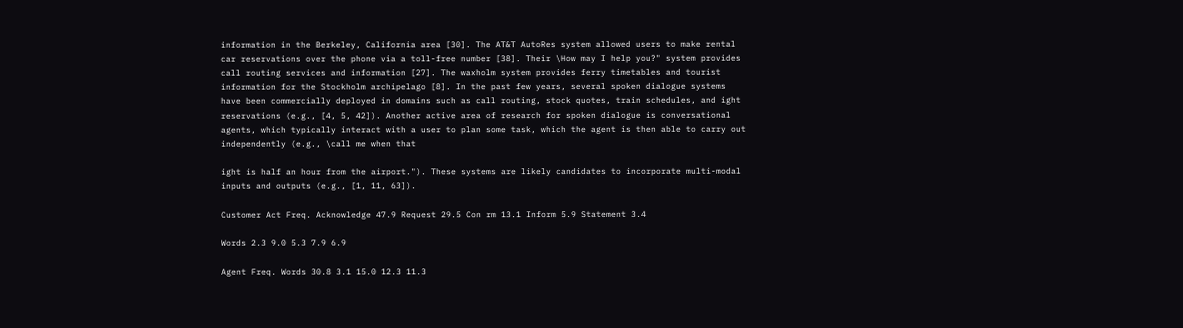information in the Berkeley, California area [30]. The AT&T AutoRes system allowed users to make rental car reservations over the phone via a toll-free number [38]. Their \How may I help you?" system provides call routing services and information [27]. The waxholm system provides ferry timetables and tourist information for the Stockholm archipelago [8]. In the past few years, several spoken dialogue systems have been commercially deployed in domains such as call routing, stock quotes, train schedules, and ight reservations (e.g., [4, 5, 42]). Another active area of research for spoken dialogue is conversational agents, which typically interact with a user to plan some task, which the agent is then able to carry out independently (e.g., \call me when that

ight is half an hour from the airport."). These systems are likely candidates to incorporate multi-modal inputs and outputs (e.g., [1, 11, 63]).

Customer Act Freq. Acknowledge 47.9 Request 29.5 Con rm 13.1 Inform 5.9 Statement 3.4

Words 2.3 9.0 5.3 7.9 6.9

Agent Freq. Words 30.8 3.1 15.0 12.3 11.3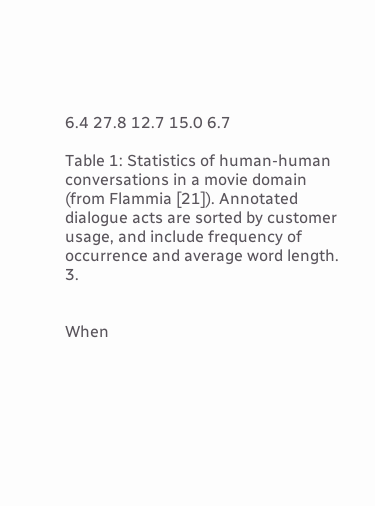6.4 27.8 12.7 15.0 6.7

Table 1: Statistics of human-human conversations in a movie domain (from Flammia [21]). Annotated dialogue acts are sorted by customer usage, and include frequency of occurrence and average word length. 3.


When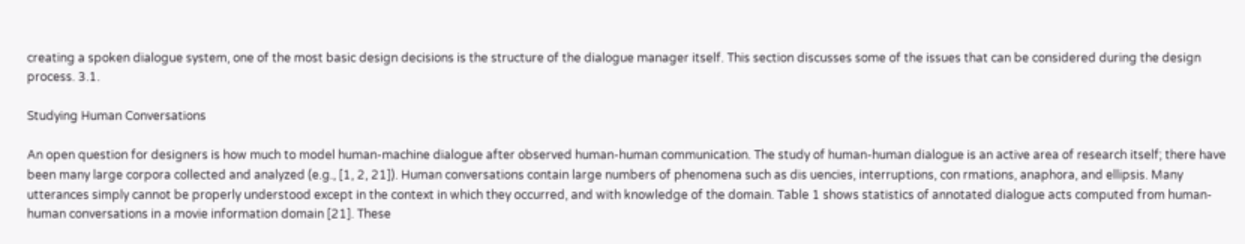creating a spoken dialogue system, one of the most basic design decisions is the structure of the dialogue manager itself. This section discusses some of the issues that can be considered during the design process. 3.1.

Studying Human Conversations

An open question for designers is how much to model human-machine dialogue after observed human-human communication. The study of human-human dialogue is an active area of research itself; there have been many large corpora collected and analyzed (e.g., [1, 2, 21]). Human conversations contain large numbers of phenomena such as dis uencies, interruptions, con rmations, anaphora, and ellipsis. Many utterances simply cannot be properly understood except in the context in which they occurred, and with knowledge of the domain. Table 1 shows statistics of annotated dialogue acts computed from human-human conversations in a movie information domain [21]. These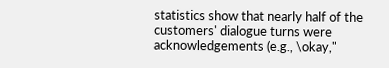statistics show that nearly half of the customers' dialogue turns were acknowledgements (e.g., \okay,"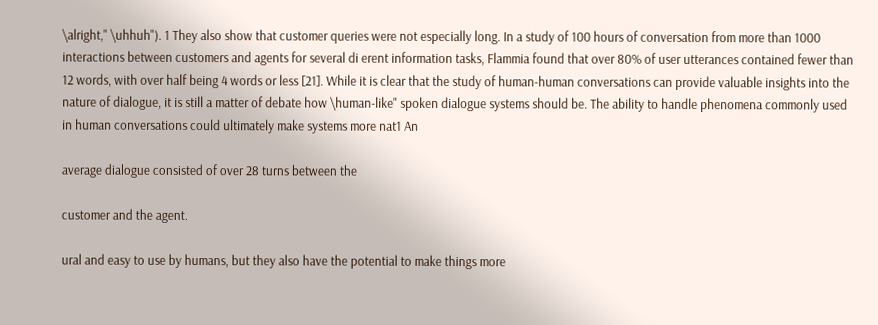\alright," \uhhuh"). 1 They also show that customer queries were not especially long. In a study of 100 hours of conversation from more than 1000 interactions between customers and agents for several di erent information tasks, Flammia found that over 80% of user utterances contained fewer than 12 words, with over half being 4 words or less [21]. While it is clear that the study of human-human conversations can provide valuable insights into the nature of dialogue, it is still a matter of debate how \human-like" spoken dialogue systems should be. The ability to handle phenomena commonly used in human conversations could ultimately make systems more nat1 An

average dialogue consisted of over 28 turns between the

customer and the agent.

ural and easy to use by humans, but they also have the potential to make things more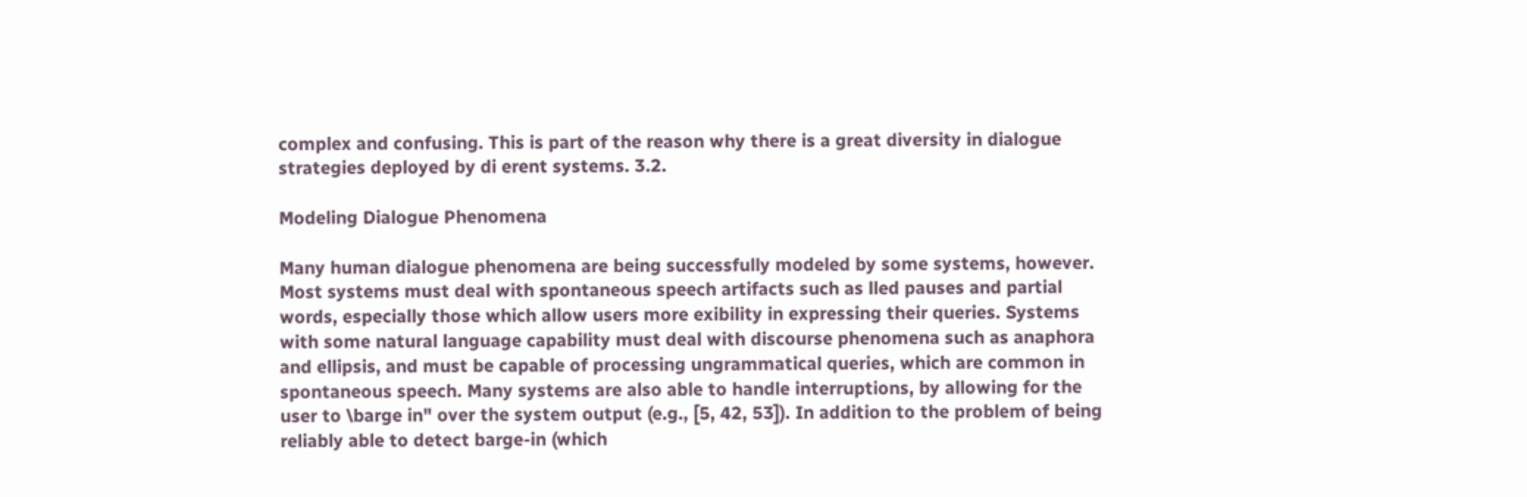complex and confusing. This is part of the reason why there is a great diversity in dialogue strategies deployed by di erent systems. 3.2.

Modeling Dialogue Phenomena

Many human dialogue phenomena are being successfully modeled by some systems, however. Most systems must deal with spontaneous speech artifacts such as lled pauses and partial words, especially those which allow users more exibility in expressing their queries. Systems with some natural language capability must deal with discourse phenomena such as anaphora and ellipsis, and must be capable of processing ungrammatical queries, which are common in spontaneous speech. Many systems are also able to handle interruptions, by allowing for the user to \barge in" over the system output (e.g., [5, 42, 53]). In addition to the problem of being reliably able to detect barge-in (which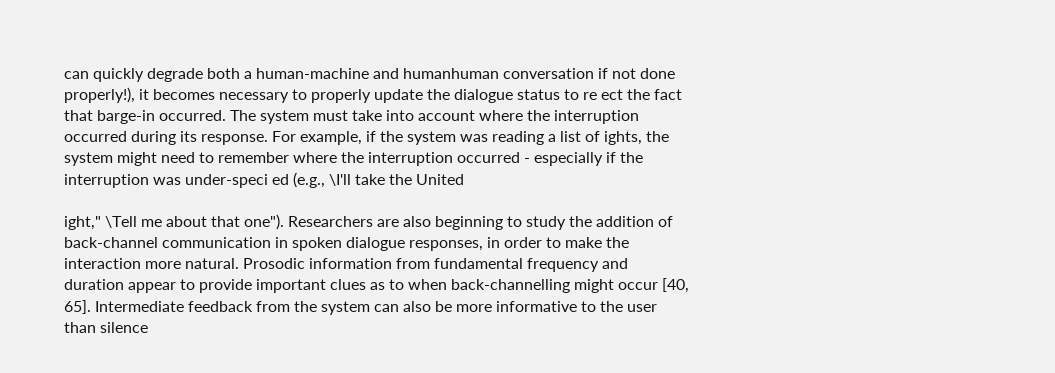can quickly degrade both a human-machine and humanhuman conversation if not done properly!), it becomes necessary to properly update the dialogue status to re ect the fact that barge-in occurred. The system must take into account where the interruption occurred during its response. For example, if the system was reading a list of ights, the system might need to remember where the interruption occurred - especially if the interruption was under-speci ed (e.g., \I'll take the United

ight," \Tell me about that one"). Researchers are also beginning to study the addition of back-channel communication in spoken dialogue responses, in order to make the interaction more natural. Prosodic information from fundamental frequency and duration appear to provide important clues as to when back-channelling might occur [40, 65]. Intermediate feedback from the system can also be more informative to the user than silence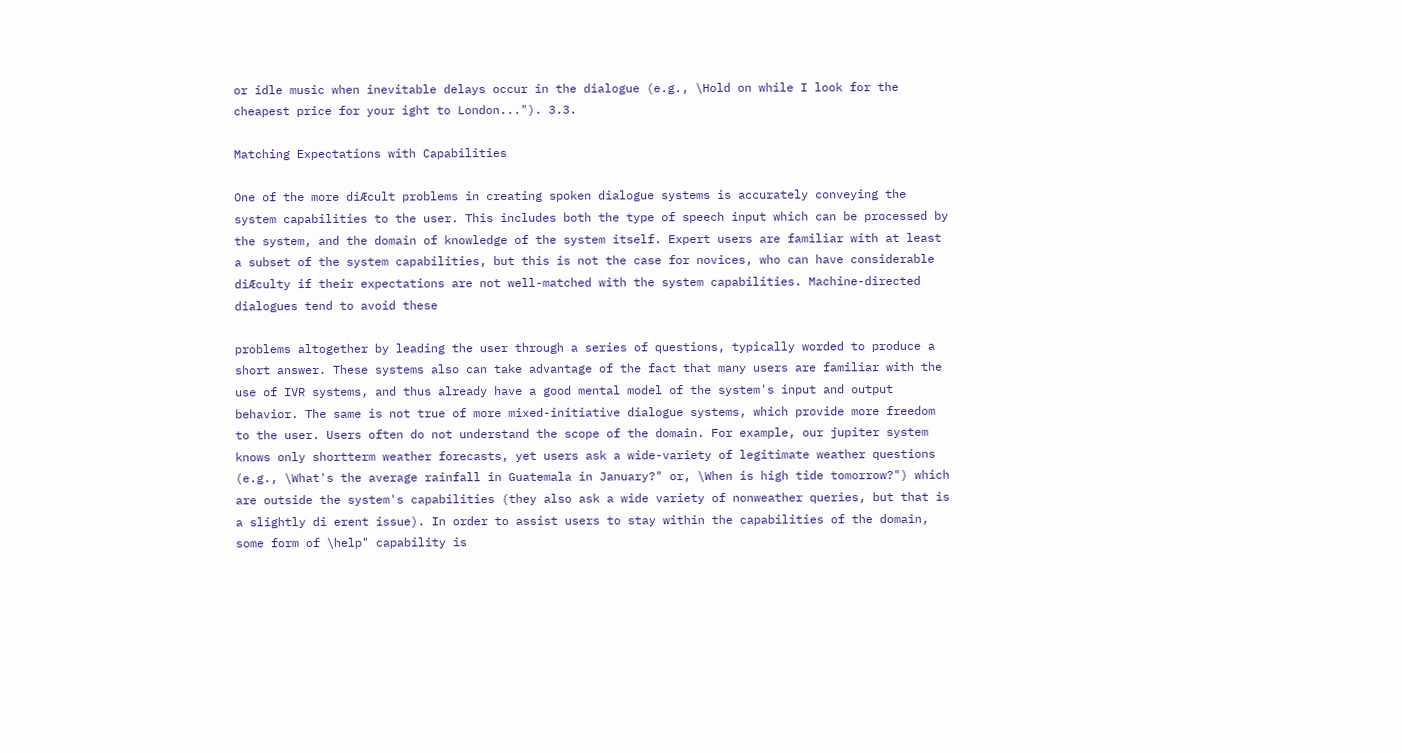or idle music when inevitable delays occur in the dialogue (e.g., \Hold on while I look for the cheapest price for your ight to London..."). 3.3.

Matching Expectations with Capabilities

One of the more diÆcult problems in creating spoken dialogue systems is accurately conveying the system capabilities to the user. This includes both the type of speech input which can be processed by the system, and the domain of knowledge of the system itself. Expert users are familiar with at least a subset of the system capabilities, but this is not the case for novices, who can have considerable diÆculty if their expectations are not well-matched with the system capabilities. Machine-directed dialogues tend to avoid these

problems altogether by leading the user through a series of questions, typically worded to produce a short answer. These systems also can take advantage of the fact that many users are familiar with the use of IVR systems, and thus already have a good mental model of the system's input and output behavior. The same is not true of more mixed-initiative dialogue systems, which provide more freedom to the user. Users often do not understand the scope of the domain. For example, our jupiter system knows only shortterm weather forecasts, yet users ask a wide-variety of legitimate weather questions (e.g., \What's the average rainfall in Guatemala in January?" or, \When is high tide tomorrow?") which are outside the system's capabilities (they also ask a wide variety of nonweather queries, but that is a slightly di erent issue). In order to assist users to stay within the capabilities of the domain, some form of \help" capability is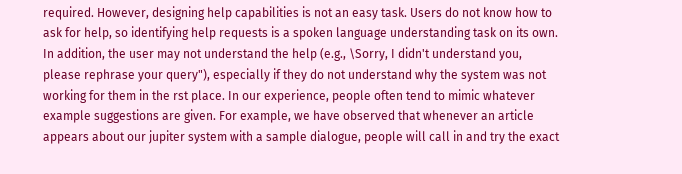required. However, designing help capabilities is not an easy task. Users do not know how to ask for help, so identifying help requests is a spoken language understanding task on its own. In addition, the user may not understand the help (e.g., \Sorry, I didn't understand you, please rephrase your query"), especially if they do not understand why the system was not working for them in the rst place. In our experience, people often tend to mimic whatever example suggestions are given. For example, we have observed that whenever an article appears about our jupiter system with a sample dialogue, people will call in and try the exact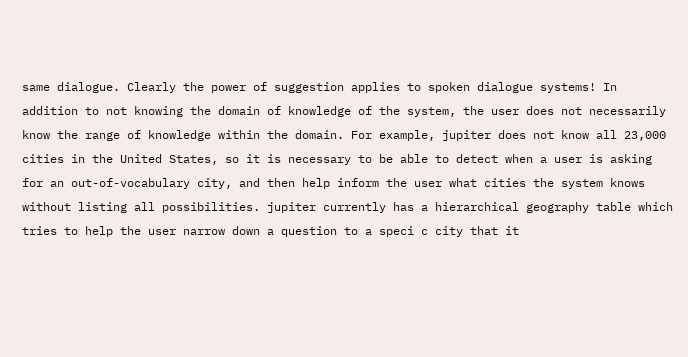same dialogue. Clearly the power of suggestion applies to spoken dialogue systems! In addition to not knowing the domain of knowledge of the system, the user does not necessarily know the range of knowledge within the domain. For example, jupiter does not know all 23,000 cities in the United States, so it is necessary to be able to detect when a user is asking for an out-of-vocabulary city, and then help inform the user what cities the system knows without listing all possibilities. jupiter currently has a hierarchical geography table which tries to help the user narrow down a question to a speci c city that it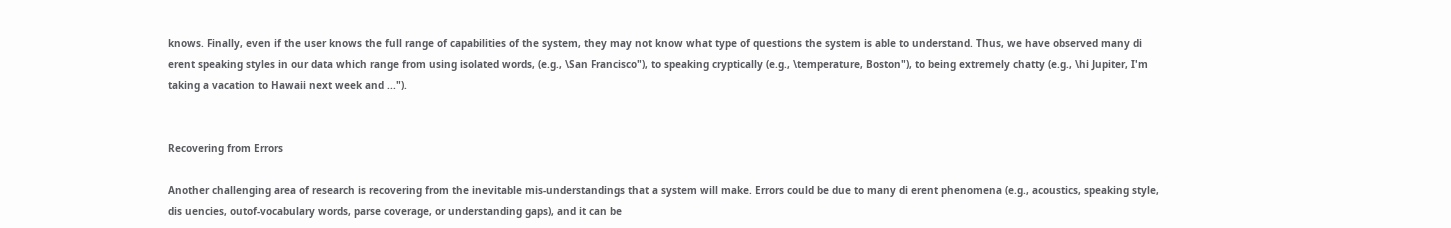knows. Finally, even if the user knows the full range of capabilities of the system, they may not know what type of questions the system is able to understand. Thus, we have observed many di erent speaking styles in our data which range from using isolated words, (e.g., \San Francisco"), to speaking cryptically (e.g., \temperature, Boston"), to being extremely chatty (e.g., \hi Jupiter, I'm taking a vacation to Hawaii next week and ...").


Recovering from Errors

Another challenging area of research is recovering from the inevitable mis-understandings that a system will make. Errors could be due to many di erent phenomena (e.g., acoustics, speaking style, dis uencies, outof-vocabulary words, parse coverage, or understanding gaps), and it can be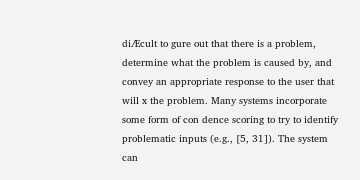diÆcult to gure out that there is a problem, determine what the problem is caused by, and convey an appropriate response to the user that will x the problem. Many systems incorporate some form of con dence scoring to try to identify problematic inputs (e.g., [5, 31]). The system can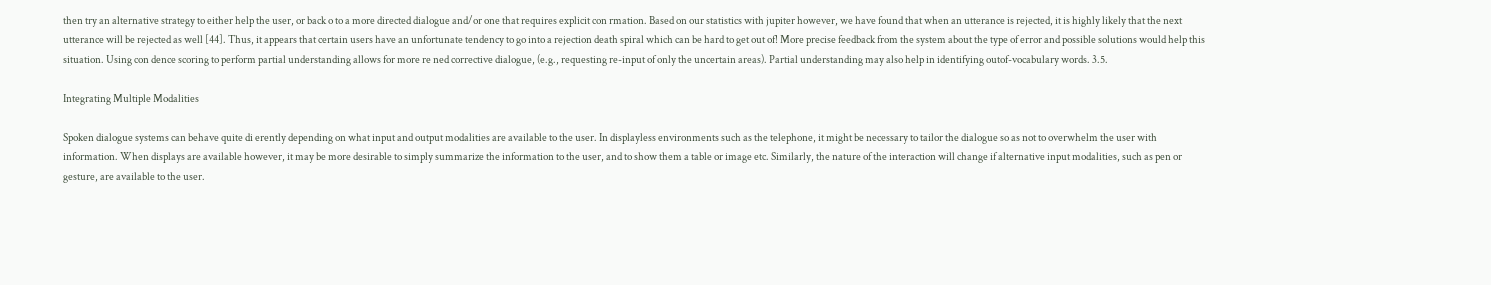then try an alternative strategy to either help the user, or back o to a more directed dialogue and/or one that requires explicit con rmation. Based on our statistics with jupiter however, we have found that when an utterance is rejected, it is highly likely that the next utterance will be rejected as well [44]. Thus, it appears that certain users have an unfortunate tendency to go into a rejection death spiral which can be hard to get out of! More precise feedback from the system about the type of error and possible solutions would help this situation. Using con dence scoring to perform partial understanding allows for more re ned corrective dialogue, (e.g., requesting re-input of only the uncertain areas). Partial understanding may also help in identifying outof-vocabulary words. 3.5.

Integrating Multiple Modalities

Spoken dialogue systems can behave quite di erently depending on what input and output modalities are available to the user. In displayless environments such as the telephone, it might be necessary to tailor the dialogue so as not to overwhelm the user with information. When displays are available however, it may be more desirable to simply summarize the information to the user, and to show them a table or image etc. Similarly, the nature of the interaction will change if alternative input modalities, such as pen or gesture, are available to the user.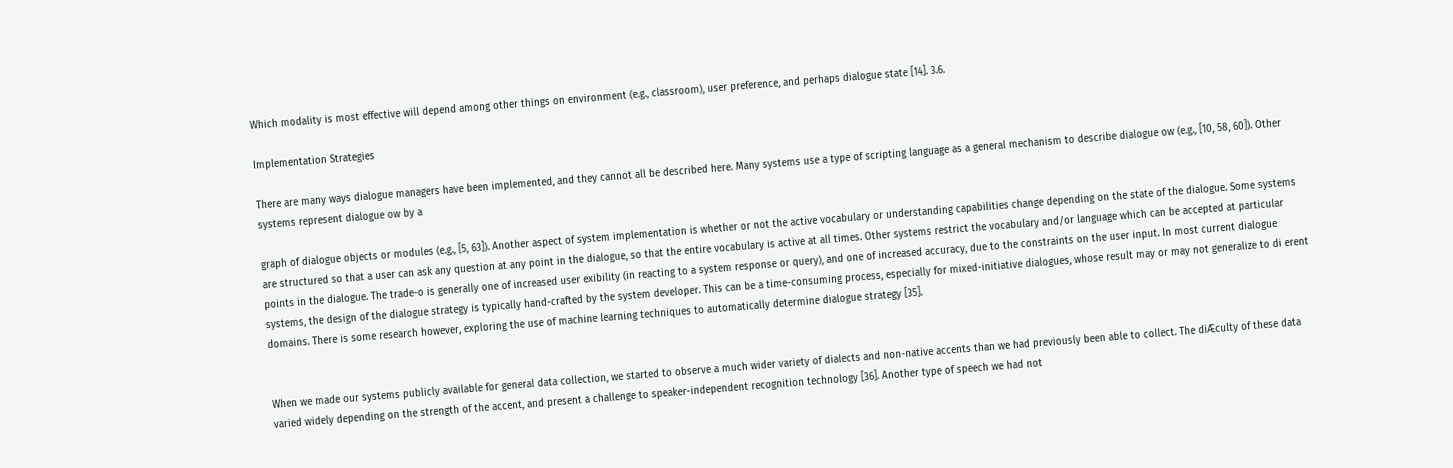Which modality is most effective will depend among other things on environment (e.g., classroom), user preference, and perhaps dialogue state [14]. 3.6.

Implementation Strategies

There are many ways dialogue managers have been implemented, and they cannot all be described here. Many systems use a type of scripting language as a general mechanism to describe dialogue ow (e.g., [10, 58, 60]). Other systems represent dialogue ow by a

graph of dialogue objects or modules (e.g., [5, 63]). Another aspect of system implementation is whether or not the active vocabulary or understanding capabilities change depending on the state of the dialogue. Some systems are structured so that a user can ask any question at any point in the dialogue, so that the entire vocabulary is active at all times. Other systems restrict the vocabulary and/or language which can be accepted at particular points in the dialogue. The trade-o is generally one of increased user exibility (in reacting to a system response or query), and one of increased accuracy, due to the constraints on the user input. In most current dialogue systems, the design of the dialogue strategy is typically hand-crafted by the system developer. This can be a time-consuming process, especially for mixed-initiative dialogues, whose result may or may not generalize to di erent domains. There is some research however, exploring the use of machine learning techniques to automatically determine dialogue strategy [35].


When we made our systems publicly available for general data collection, we started to observe a much wider variety of dialects and non-native accents than we had previously been able to collect. The diÆculty of these data varied widely depending on the strength of the accent, and present a challenge to speaker-independent recognition technology [36]. Another type of speech we had not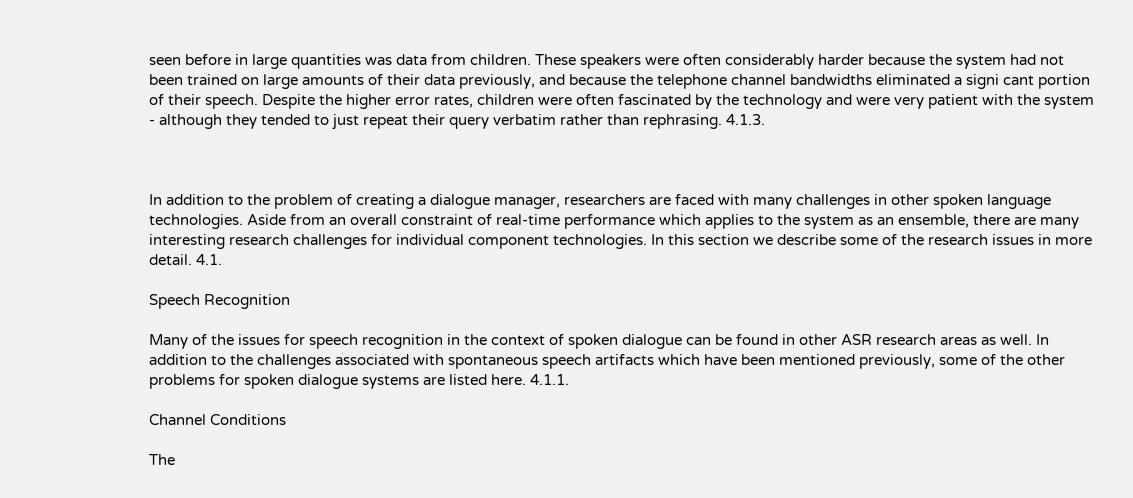seen before in large quantities was data from children. These speakers were often considerably harder because the system had not been trained on large amounts of their data previously, and because the telephone channel bandwidths eliminated a signi cant portion of their speech. Despite the higher error rates, children were often fascinated by the technology and were very patient with the system - although they tended to just repeat their query verbatim rather than rephrasing. 4.1.3.



In addition to the problem of creating a dialogue manager, researchers are faced with many challenges in other spoken language technologies. Aside from an overall constraint of real-time performance which applies to the system as an ensemble, there are many interesting research challenges for individual component technologies. In this section we describe some of the research issues in more detail. 4.1.

Speech Recognition

Many of the issues for speech recognition in the context of spoken dialogue can be found in other ASR research areas as well. In addition to the challenges associated with spontaneous speech artifacts which have been mentioned previously, some of the other problems for spoken dialogue systems are listed here. 4.1.1.

Channel Conditions

The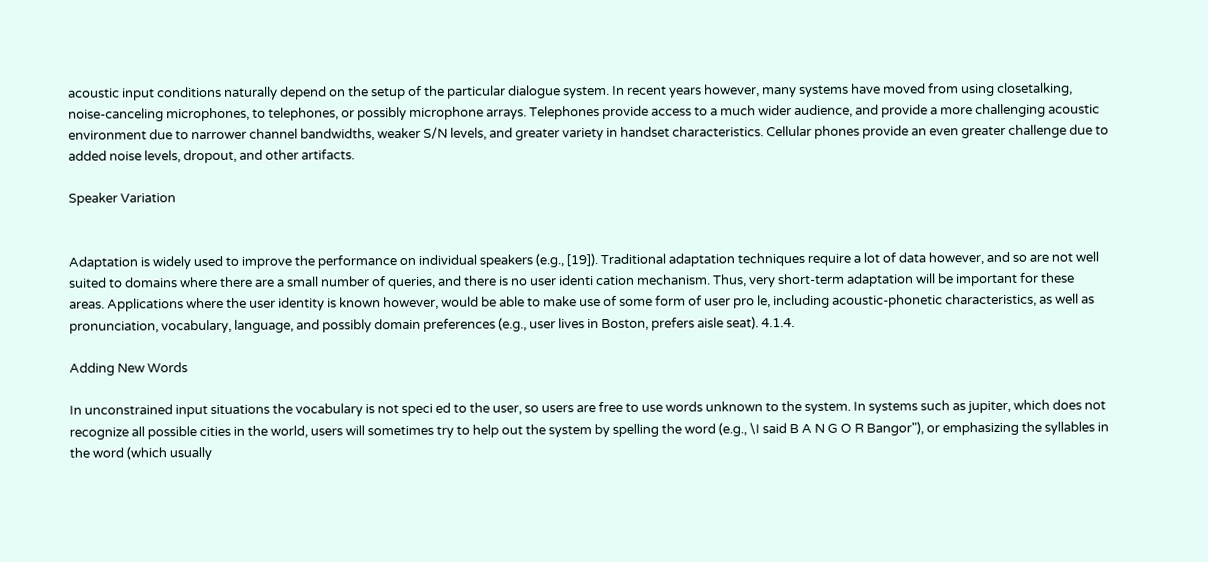acoustic input conditions naturally depend on the setup of the particular dialogue system. In recent years however, many systems have moved from using closetalking, noise-canceling microphones, to telephones, or possibly microphone arrays. Telephones provide access to a much wider audience, and provide a more challenging acoustic environment due to narrower channel bandwidths, weaker S/N levels, and greater variety in handset characteristics. Cellular phones provide an even greater challenge due to added noise levels, dropout, and other artifacts.

Speaker Variation


Adaptation is widely used to improve the performance on individual speakers (e.g., [19]). Traditional adaptation techniques require a lot of data however, and so are not well suited to domains where there are a small number of queries, and there is no user identi cation mechanism. Thus, very short-term adaptation will be important for these areas. Applications where the user identity is known however, would be able to make use of some form of user pro le, including acoustic-phonetic characteristics, as well as pronunciation, vocabulary, language, and possibly domain preferences (e.g., user lives in Boston, prefers aisle seat). 4.1.4.

Adding New Words

In unconstrained input situations the vocabulary is not speci ed to the user, so users are free to use words unknown to the system. In systems such as jupiter, which does not recognize all possible cities in the world, users will sometimes try to help out the system by spelling the word (e.g., \I said B A N G O R Bangor"), or emphasizing the syllables in the word (which usually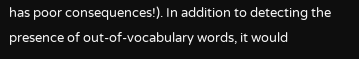has poor consequences!). In addition to detecting the presence of out-of-vocabulary words, it would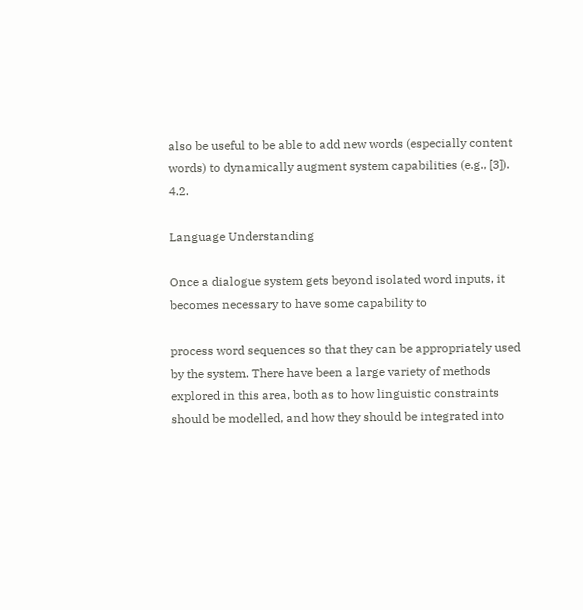also be useful to be able to add new words (especially content words) to dynamically augment system capabilities (e.g., [3]). 4.2.

Language Understanding

Once a dialogue system gets beyond isolated word inputs, it becomes necessary to have some capability to

process word sequences so that they can be appropriately used by the system. There have been a large variety of methods explored in this area, both as to how linguistic constraints should be modelled, and how they should be integrated into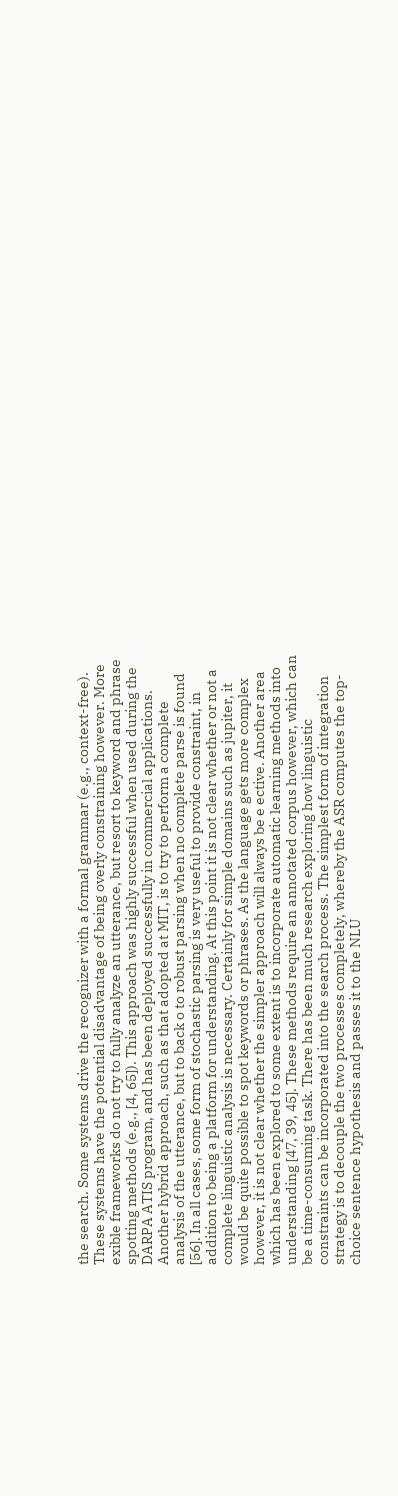the search. Some systems drive the recognizer with a formal grammar (e.g., context-free). These systems have the potential disadvantage of being overly constraining however. More exible frameworks do not try to fully analyze an utterance, but resort to keyword and phrase spotting methods (e.g., [4, 65]). This approach was highly successful when used during the DARPA ATIS program, and has been deployed successfully in commercial applications. Another hybrid approach, such as that adopted at MIT, is to try to perform a complete analysis of the utterance, but to back o to robust parsing when no complete parse is found [56]. In all cases, some form of stochastic parsing is very useful to provide constraint, in addition to being a platform for understanding. At this point it is not clear whether or not a complete linguistic analysis is necessary. Certainly for simple domains such as jupiter, it would be quite possible to spot keywords or phrases. As the language gets more complex however, it is not clear whether the simpler approach will always be e ective. Another area which has been explored to some extent is to incorporate automatic learning methods into understanding [47, 39, 45]. These methods require an annotated corpus however, which can be a time-consuming task. There has been much research exploring how linguistic constraints can be incorporated into the search process. The simplest form of integration strategy is to decouple the two processes completely, whereby the ASR computes the top-choice sentence hypothesis and passes it to the NLU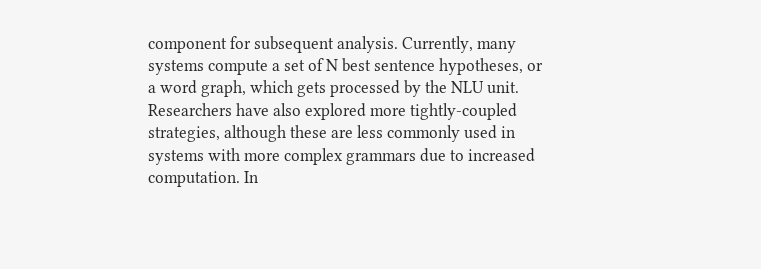component for subsequent analysis. Currently, many systems compute a set of N best sentence hypotheses, or a word graph, which gets processed by the NLU unit. Researchers have also explored more tightly-coupled strategies, although these are less commonly used in systems with more complex grammars due to increased computation. In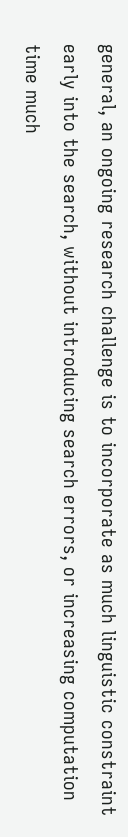general, an ongoing research challenge is to incorporate as much linguistic constraint early into the search, without introducing search errors, or increasing computation time much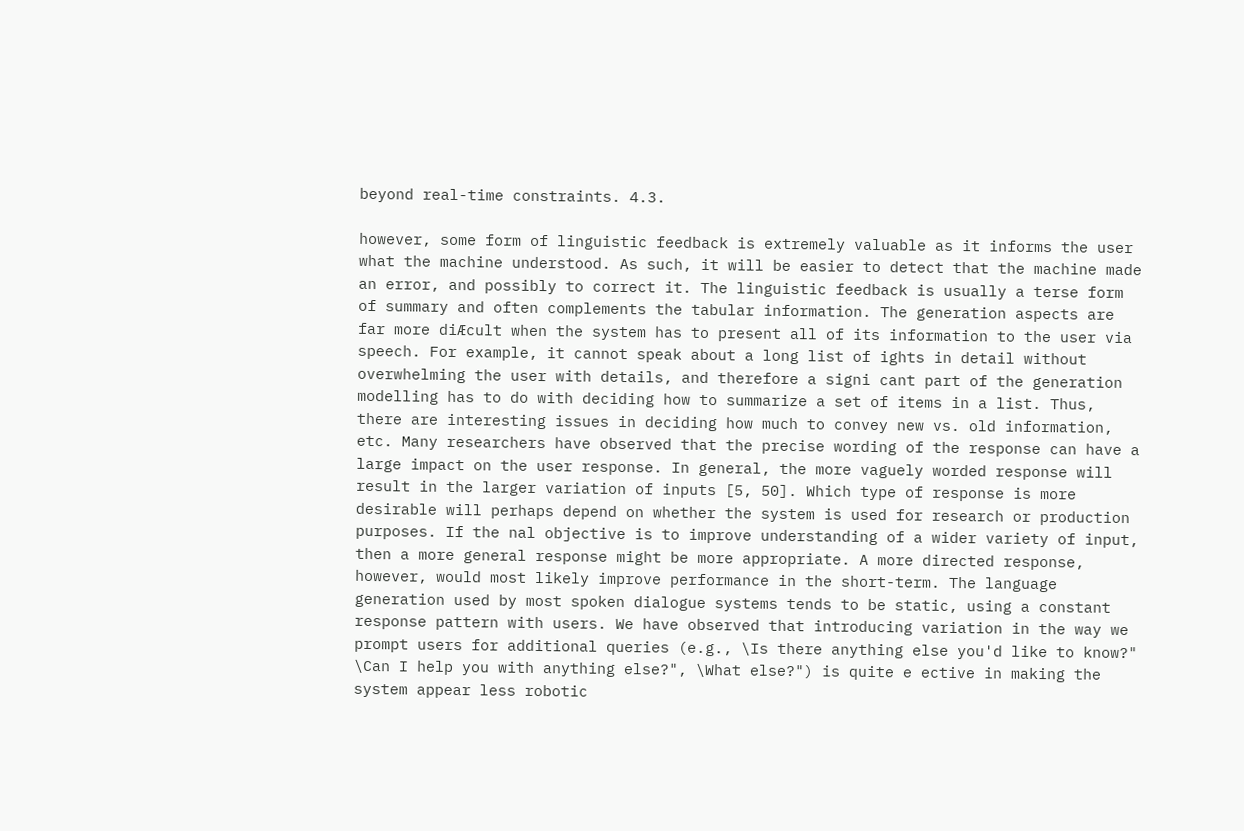beyond real-time constraints. 4.3.

however, some form of linguistic feedback is extremely valuable as it informs the user what the machine understood. As such, it will be easier to detect that the machine made an error, and possibly to correct it. The linguistic feedback is usually a terse form of summary and often complements the tabular information. The generation aspects are far more diÆcult when the system has to present all of its information to the user via speech. For example, it cannot speak about a long list of ights in detail without overwhelming the user with details, and therefore a signi cant part of the generation modelling has to do with deciding how to summarize a set of items in a list. Thus, there are interesting issues in deciding how much to convey new vs. old information, etc. Many researchers have observed that the precise wording of the response can have a large impact on the user response. In general, the more vaguely worded response will result in the larger variation of inputs [5, 50]. Which type of response is more desirable will perhaps depend on whether the system is used for research or production purposes. If the nal objective is to improve understanding of a wider variety of input, then a more general response might be more appropriate. A more directed response, however, would most likely improve performance in the short-term. The language generation used by most spoken dialogue systems tends to be static, using a constant response pattern with users. We have observed that introducing variation in the way we prompt users for additional queries (e.g., \Is there anything else you'd like to know?" \Can I help you with anything else?", \What else?") is quite e ective in making the system appear less robotic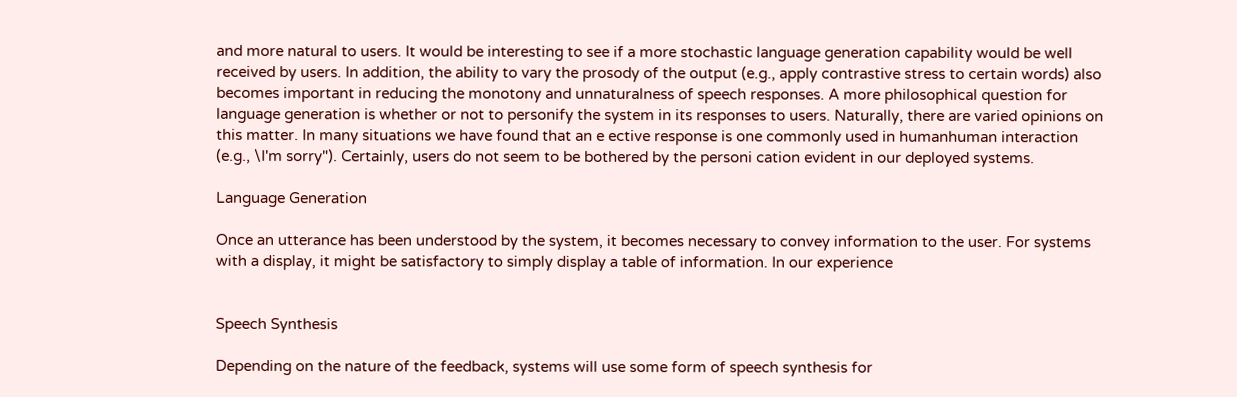and more natural to users. It would be interesting to see if a more stochastic language generation capability would be well received by users. In addition, the ability to vary the prosody of the output (e.g., apply contrastive stress to certain words) also becomes important in reducing the monotony and unnaturalness of speech responses. A more philosophical question for language generation is whether or not to personify the system in its responses to users. Naturally, there are varied opinions on this matter. In many situations we have found that an e ective response is one commonly used in humanhuman interaction (e.g., \I'm sorry"). Certainly, users do not seem to be bothered by the personi cation evident in our deployed systems.

Language Generation

Once an utterance has been understood by the system, it becomes necessary to convey information to the user. For systems with a display, it might be satisfactory to simply display a table of information. In our experience


Speech Synthesis

Depending on the nature of the feedback, systems will use some form of speech synthesis for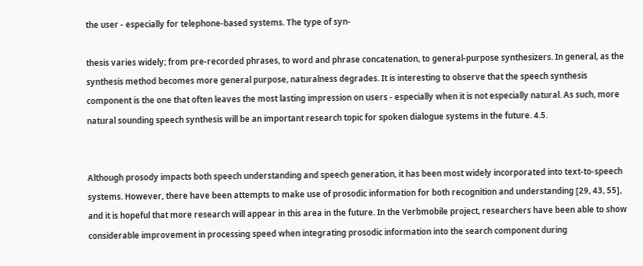the user - especially for telephone-based systems. The type of syn-

thesis varies widely; from pre-recorded phrases, to word and phrase concatenation, to general-purpose synthesizers. In general, as the synthesis method becomes more general purpose, naturalness degrades. It is interesting to observe that the speech synthesis component is the one that often leaves the most lasting impression on users - especially when it is not especially natural. As such, more natural sounding speech synthesis will be an important research topic for spoken dialogue systems in the future. 4.5.


Although prosody impacts both speech understanding and speech generation, it has been most widely incorporated into text-to-speech systems. However, there have been attempts to make use of prosodic information for both recognition and understanding [29, 43, 55], and it is hopeful that more research will appear in this area in the future. In the Verbmobile project, researchers have been able to show considerable improvement in processing speed when integrating prosodic information into the search component during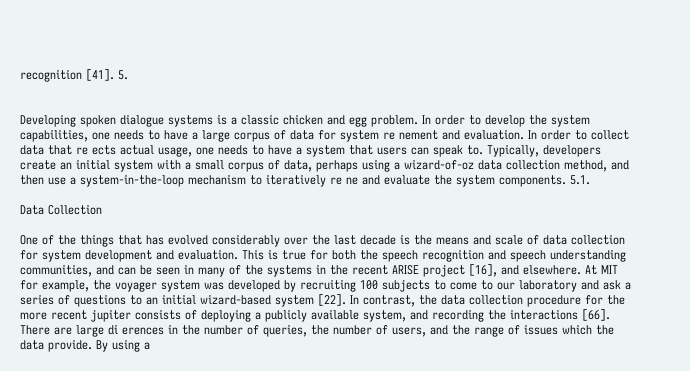recognition [41]. 5.


Developing spoken dialogue systems is a classic chicken and egg problem. In order to develop the system capabilities, one needs to have a large corpus of data for system re nement and evaluation. In order to collect data that re ects actual usage, one needs to have a system that users can speak to. Typically, developers create an initial system with a small corpus of data, perhaps using a wizard-of-oz data collection method, and then use a system-in-the-loop mechanism to iteratively re ne and evaluate the system components. 5.1.

Data Collection

One of the things that has evolved considerably over the last decade is the means and scale of data collection for system development and evaluation. This is true for both the speech recognition and speech understanding communities, and can be seen in many of the systems in the recent ARISE project [16], and elsewhere. At MIT for example, the voyager system was developed by recruiting 100 subjects to come to our laboratory and ask a series of questions to an initial wizard-based system [22]. In contrast, the data collection procedure for the more recent jupiter consists of deploying a publicly available system, and recording the interactions [66]. There are large di erences in the number of queries, the number of users, and the range of issues which the data provide. By using a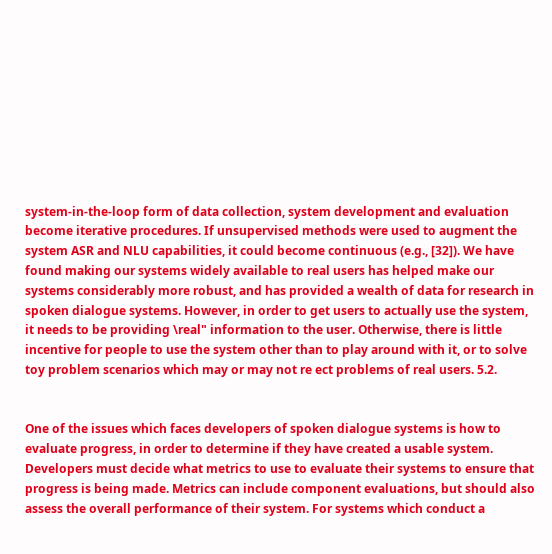system-in-the-loop form of data collection, system development and evaluation become iterative procedures. If unsupervised methods were used to augment the system ASR and NLU capabilities, it could become continuous (e.g., [32]). We have found making our systems widely available to real users has helped make our systems considerably more robust, and has provided a wealth of data for research in spoken dialogue systems. However, in order to get users to actually use the system, it needs to be providing \real" information to the user. Otherwise, there is little incentive for people to use the system other than to play around with it, or to solve toy problem scenarios which may or may not re ect problems of real users. 5.2.


One of the issues which faces developers of spoken dialogue systems is how to evaluate progress, in order to determine if they have created a usable system. Developers must decide what metrics to use to evaluate their systems to ensure that progress is being made. Metrics can include component evaluations, but should also assess the overall performance of their system. For systems which conduct a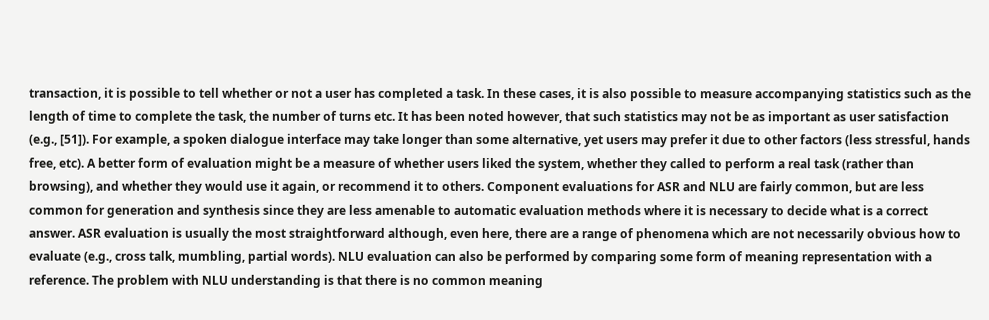transaction, it is possible to tell whether or not a user has completed a task. In these cases, it is also possible to measure accompanying statistics such as the length of time to complete the task, the number of turns etc. It has been noted however, that such statistics may not be as important as user satisfaction (e.g., [51]). For example, a spoken dialogue interface may take longer than some alternative, yet users may prefer it due to other factors (less stressful, hands free, etc). A better form of evaluation might be a measure of whether users liked the system, whether they called to perform a real task (rather than browsing), and whether they would use it again, or recommend it to others. Component evaluations for ASR and NLU are fairly common, but are less common for generation and synthesis since they are less amenable to automatic evaluation methods where it is necessary to decide what is a correct answer. ASR evaluation is usually the most straightforward although, even here, there are a range of phenomena which are not necessarily obvious how to evaluate (e.g., cross talk, mumbling, partial words). NLU evaluation can also be performed by comparing some form of meaning representation with a reference. The problem with NLU understanding is that there is no common meaning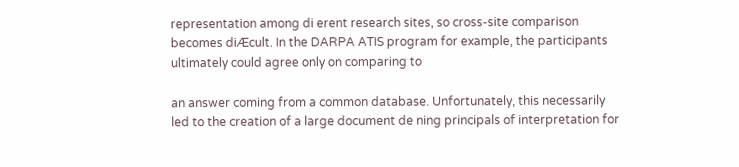representation among di erent research sites, so cross-site comparison becomes diÆcult. In the DARPA ATIS program for example, the participants ultimately could agree only on comparing to

an answer coming from a common database. Unfortunately, this necessarily led to the creation of a large document de ning principals of interpretation for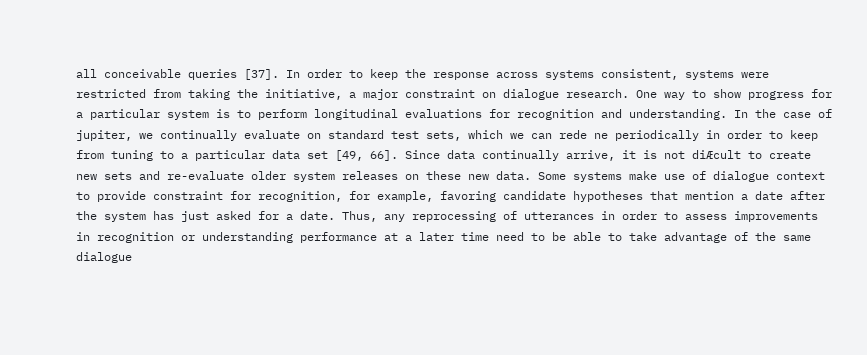all conceivable queries [37]. In order to keep the response across systems consistent, systems were restricted from taking the initiative, a major constraint on dialogue research. One way to show progress for a particular system is to perform longitudinal evaluations for recognition and understanding. In the case of jupiter, we continually evaluate on standard test sets, which we can rede ne periodically in order to keep from tuning to a particular data set [49, 66]. Since data continually arrive, it is not diÆcult to create new sets and re-evaluate older system releases on these new data. Some systems make use of dialogue context to provide constraint for recognition, for example, favoring candidate hypotheses that mention a date after the system has just asked for a date. Thus, any reprocessing of utterances in order to assess improvements in recognition or understanding performance at a later time need to be able to take advantage of the same dialogue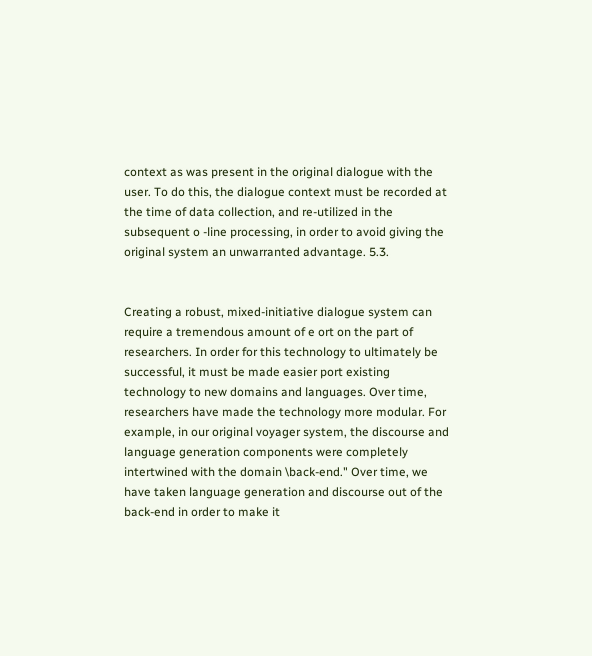context as was present in the original dialogue with the user. To do this, the dialogue context must be recorded at the time of data collection, and re-utilized in the subsequent o -line processing, in order to avoid giving the original system an unwarranted advantage. 5.3.


Creating a robust, mixed-initiative dialogue system can require a tremendous amount of e ort on the part of researchers. In order for this technology to ultimately be successful, it must be made easier port existing technology to new domains and languages. Over time, researchers have made the technology more modular. For example, in our original voyager system, the discourse and language generation components were completely intertwined with the domain \back-end." Over time, we have taken language generation and discourse out of the back-end in order to make it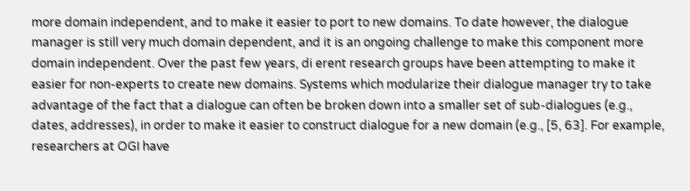more domain independent, and to make it easier to port to new domains. To date however, the dialogue manager is still very much domain dependent, and it is an ongoing challenge to make this component more domain independent. Over the past few years, di erent research groups have been attempting to make it easier for non-experts to create new domains. Systems which modularize their dialogue manager try to take advantage of the fact that a dialogue can often be broken down into a smaller set of sub-dialogues (e.g., dates, addresses), in order to make it easier to construct dialogue for a new domain (e.g., [5, 63]. For example, researchers at OGI have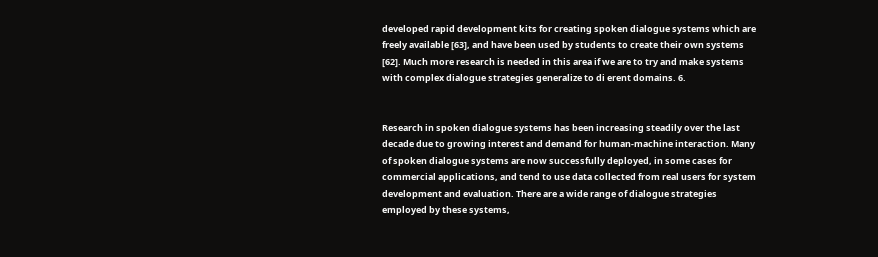developed rapid development kits for creating spoken dialogue systems which are freely available [63], and have been used by students to create their own systems [62]. Much more research is needed in this area if we are to try and make systems with complex dialogue strategies generalize to di erent domains. 6.


Research in spoken dialogue systems has been increasing steadily over the last decade due to growing interest and demand for human-machine interaction. Many of spoken dialogue systems are now successfully deployed, in some cases for commercial applications, and tend to use data collected from real users for system development and evaluation. There are a wide range of dialogue strategies employed by these systems,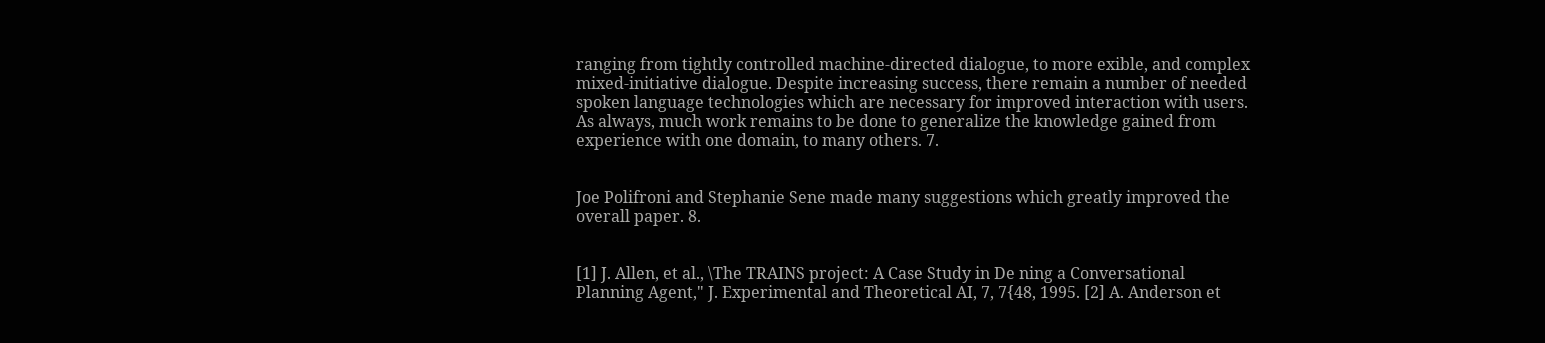ranging from tightly controlled machine-directed dialogue, to more exible, and complex mixed-initiative dialogue. Despite increasing success, there remain a number of needed spoken language technologies which are necessary for improved interaction with users. As always, much work remains to be done to generalize the knowledge gained from experience with one domain, to many others. 7.


Joe Polifroni and Stephanie Sene made many suggestions which greatly improved the overall paper. 8.


[1] J. Allen, et al., \The TRAINS project: A Case Study in De ning a Conversational Planning Agent," J. Experimental and Theoretical AI, 7, 7{48, 1995. [2] A. Anderson et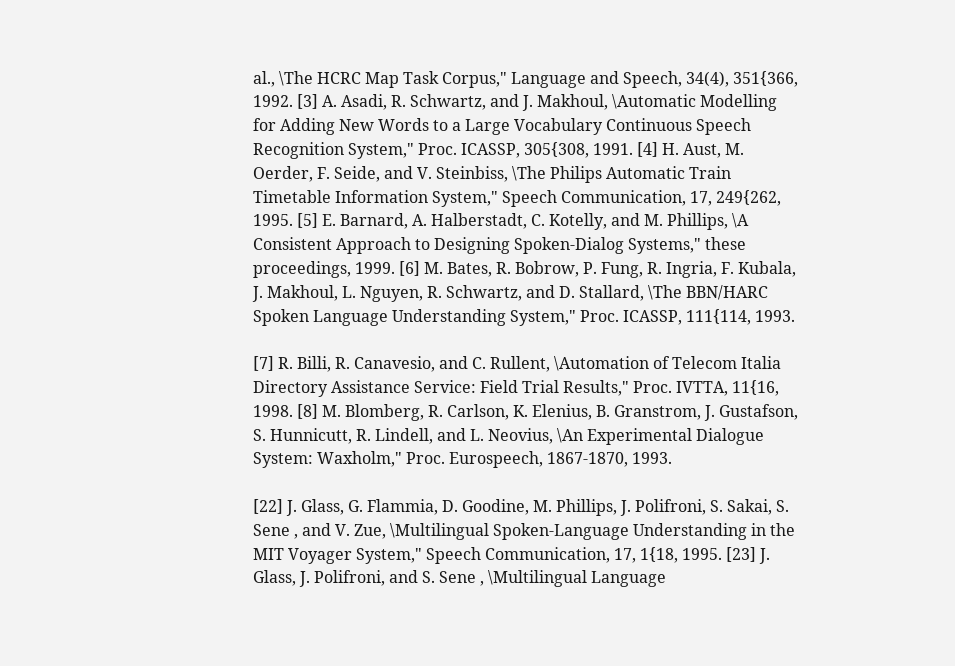al., \The HCRC Map Task Corpus," Language and Speech, 34(4), 351{366, 1992. [3] A. Asadi, R. Schwartz, and J. Makhoul, \Automatic Modelling for Adding New Words to a Large Vocabulary Continuous Speech Recognition System," Proc. ICASSP, 305{308, 1991. [4] H. Aust, M. Oerder, F. Seide, and V. Steinbiss, \The Philips Automatic Train Timetable Information System," Speech Communication, 17, 249{262, 1995. [5] E. Barnard, A. Halberstadt, C. Kotelly, and M. Phillips, \A Consistent Approach to Designing Spoken-Dialog Systems," these proceedings, 1999. [6] M. Bates, R. Bobrow, P. Fung, R. Ingria, F. Kubala, J. Makhoul, L. Nguyen, R. Schwartz, and D. Stallard, \The BBN/HARC Spoken Language Understanding System," Proc. ICASSP, 111{114, 1993.

[7] R. Billi, R. Canavesio, and C. Rullent, \Automation of Telecom Italia Directory Assistance Service: Field Trial Results," Proc. IVTTA, 11{16, 1998. [8] M. Blomberg, R. Carlson, K. Elenius, B. Granstrom, J. Gustafson, S. Hunnicutt, R. Lindell, and L. Neovius, \An Experimental Dialogue System: Waxholm," Proc. Eurospeech, 1867-1870, 1993.

[22] J. Glass, G. Flammia, D. Goodine, M. Phillips, J. Polifroni, S. Sakai, S. Sene , and V. Zue, \Multilingual Spoken-Language Understanding in the MIT Voyager System," Speech Communication, 17, 1{18, 1995. [23] J. Glass, J. Polifroni, and S. Sene , \Multilingual Language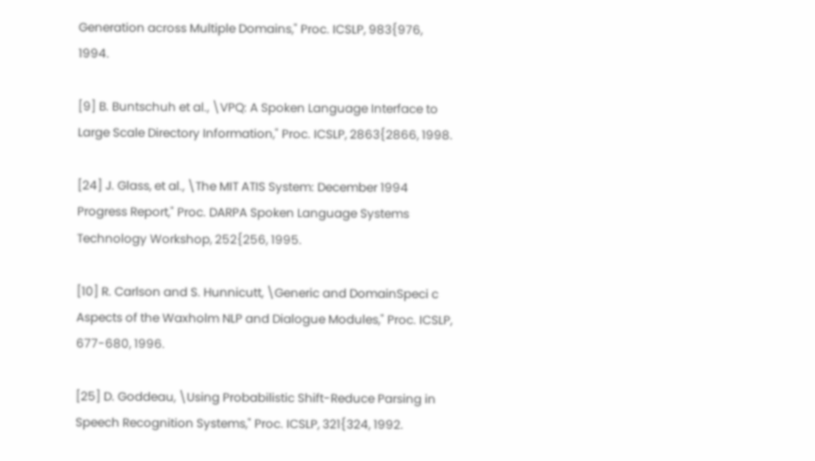Generation across Multiple Domains," Proc. ICSLP, 983{976, 1994.

[9] B. Buntschuh et al., \VPQ: A Spoken Language Interface to Large Scale Directory Information," Proc. ICSLP, 2863{2866, 1998.

[24] J. Glass, et al., \The MIT ATIS System: December 1994 Progress Report," Proc. DARPA Spoken Language Systems Technology Workshop, 252{256, 1995.

[10] R. Carlson and S. Hunnicutt, \Generic and DomainSpeci c Aspects of the Waxholm NLP and Dialogue Modules," Proc. ICSLP, 677-680, 1996.

[25] D. Goddeau, \Using Probabilistic Shift-Reduce Parsing in Speech Recognition Systems," Proc. ICSLP, 321{324, 1992.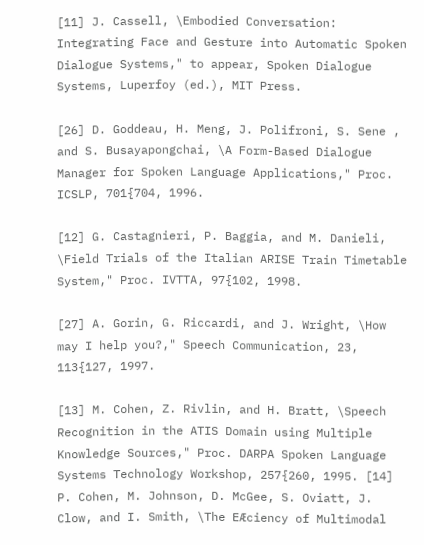[11] J. Cassell, \Embodied Conversation: Integrating Face and Gesture into Automatic Spoken Dialogue Systems," to appear, Spoken Dialogue Systems, Luperfoy (ed.), MIT Press.

[26] D. Goddeau, H. Meng, J. Polifroni, S. Sene , and S. Busayapongchai, \A Form-Based Dialogue Manager for Spoken Language Applications," Proc. ICSLP, 701{704, 1996.

[12] G. Castagnieri, P. Baggia, and M. Danieli, \Field Trials of the Italian ARISE Train Timetable System," Proc. IVTTA, 97{102, 1998.

[27] A. Gorin, G. Riccardi, and J. Wright, \How may I help you?," Speech Communication, 23, 113{127, 1997.

[13] M. Cohen, Z. Rivlin, and H. Bratt, \Speech Recognition in the ATIS Domain using Multiple Knowledge Sources," Proc. DARPA Spoken Language Systems Technology Workshop, 257{260, 1995. [14] P. Cohen, M. Johnson, D. McGee, S. Oviatt, J. Clow, and I. Smith, \The EÆciency of Multimodal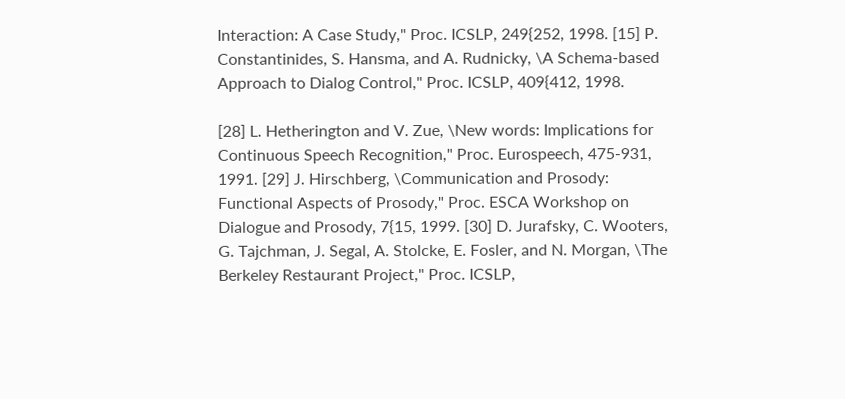Interaction: A Case Study," Proc. ICSLP, 249{252, 1998. [15] P. Constantinides, S. Hansma, and A. Rudnicky, \A Schema-based Approach to Dialog Control," Proc. ICSLP, 409{412, 1998.

[28] L. Hetherington and V. Zue, \New words: Implications for Continuous Speech Recognition," Proc. Eurospeech, 475-931, 1991. [29] J. Hirschberg, \Communication and Prosody: Functional Aspects of Prosody," Proc. ESCA Workshop on Dialogue and Prosody, 7{15, 1999. [30] D. Jurafsky, C. Wooters, G. Tajchman, J. Segal, A. Stolcke, E. Fosler, and N. Morgan, \The Berkeley Restaurant Project," Proc. ICSLP,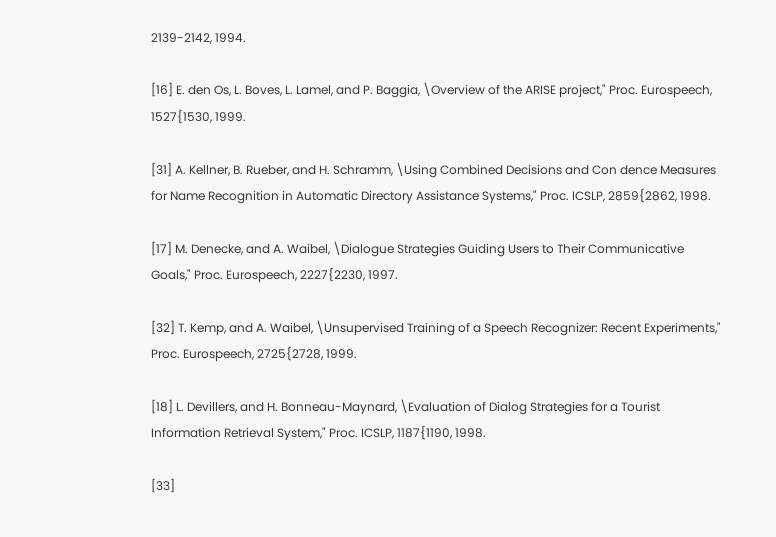2139-2142, 1994.

[16] E. den Os, L. Boves, L. Lamel, and P. Baggia, \Overview of the ARISE project," Proc. Eurospeech, 1527{1530, 1999.

[31] A. Kellner, B. Rueber, and H. Schramm, \Using Combined Decisions and Con dence Measures for Name Recognition in Automatic Directory Assistance Systems," Proc. ICSLP, 2859{2862, 1998.

[17] M. Denecke, and A. Waibel, \Dialogue Strategies Guiding Users to Their Communicative Goals," Proc. Eurospeech, 2227{2230, 1997.

[32] T. Kemp, and A. Waibel, \Unsupervised Training of a Speech Recognizer: Recent Experiments," Proc. Eurospeech, 2725{2728, 1999.

[18] L. Devillers, and H. Bonneau-Maynard, \Evaluation of Dialog Strategies for a Tourist Information Retrieval System," Proc. ICSLP, 1187{1190, 1998.

[33]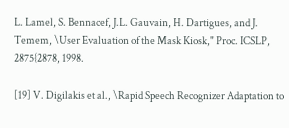L. Lamel, S. Bennacef, J.L. Gauvain, H. Dartigues, and J. Temem, \User Evaluation of the Mask Kiosk," Proc. ICSLP, 2875{2878, 1998.

[19] V. Digilakis et al., \Rapid Speech Recognizer Adaptation to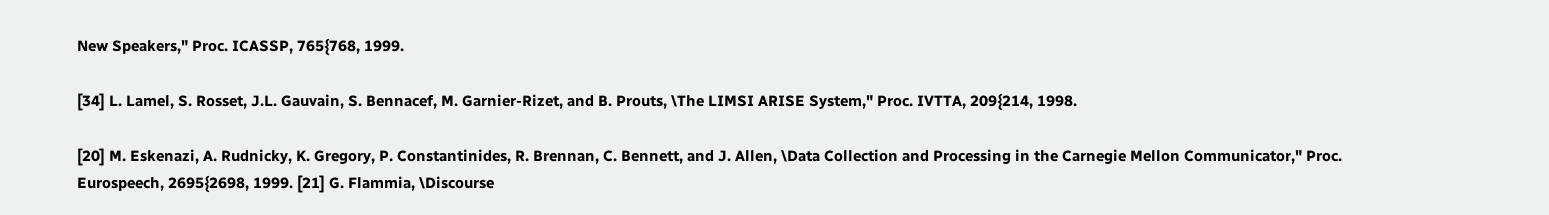New Speakers," Proc. ICASSP, 765{768, 1999.

[34] L. Lamel, S. Rosset, J.L. Gauvain, S. Bennacef, M. Garnier-Rizet, and B. Prouts, \The LIMSI ARISE System," Proc. IVTTA, 209{214, 1998.

[20] M. Eskenazi, A. Rudnicky, K. Gregory, P. Constantinides, R. Brennan, C. Bennett, and J. Allen, \Data Collection and Processing in the Carnegie Mellon Communicator," Proc. Eurospeech, 2695{2698, 1999. [21] G. Flammia, \Discourse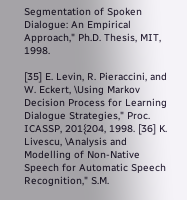Segmentation of Spoken Dialogue: An Empirical Approach," Ph.D. Thesis, MIT, 1998.

[35] E. Levin, R. Pieraccini, and W. Eckert, \Using Markov Decision Process for Learning Dialogue Strategies," Proc. ICASSP, 201{204, 1998. [36] K. Livescu, \Analysis and Modelling of Non-Native Speech for Automatic Speech Recognition," S.M.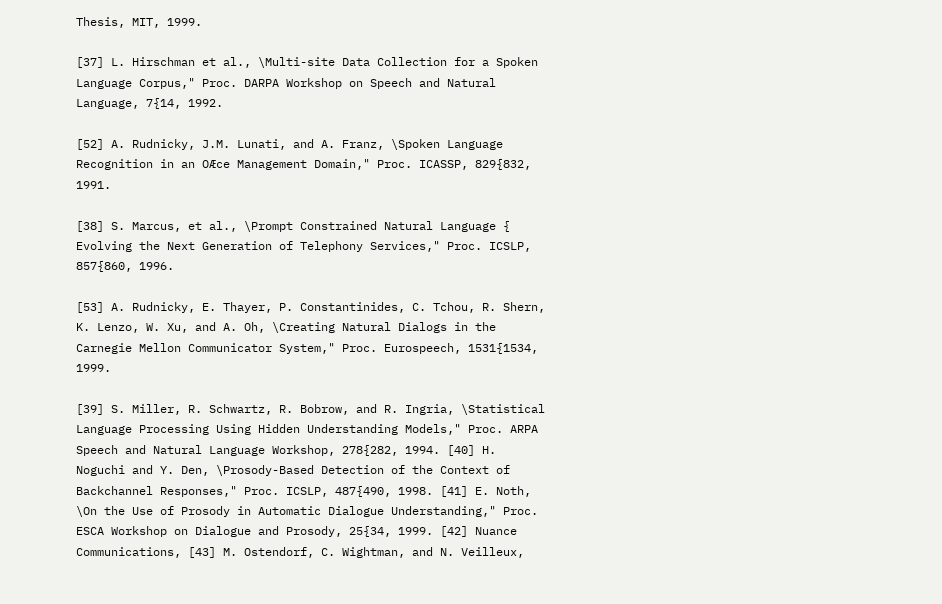Thesis, MIT, 1999.

[37] L. Hirschman et al., \Multi-site Data Collection for a Spoken Language Corpus," Proc. DARPA Workshop on Speech and Natural Language, 7{14, 1992.

[52] A. Rudnicky, J.M. Lunati, and A. Franz, \Spoken Language Recognition in an OÆce Management Domain," Proc. ICASSP, 829{832, 1991.

[38] S. Marcus, et al., \Prompt Constrained Natural Language { Evolving the Next Generation of Telephony Services," Proc. ICSLP, 857{860, 1996.

[53] A. Rudnicky, E. Thayer, P. Constantinides, C. Tchou, R. Shern, K. Lenzo, W. Xu, and A. Oh, \Creating Natural Dialogs in the Carnegie Mellon Communicator System," Proc. Eurospeech, 1531{1534, 1999.

[39] S. Miller, R. Schwartz, R. Bobrow, and R. Ingria, \Statistical Language Processing Using Hidden Understanding Models," Proc. ARPA Speech and Natural Language Workshop, 278{282, 1994. [40] H. Noguchi and Y. Den, \Prosody-Based Detection of the Context of Backchannel Responses," Proc. ICSLP, 487{490, 1998. [41] E. Noth, \On the Use of Prosody in Automatic Dialogue Understanding," Proc. ESCA Workshop on Dialogue and Prosody, 25{34, 1999. [42] Nuance Communications, [43] M. Ostendorf, C. Wightman, and N. Veilleux,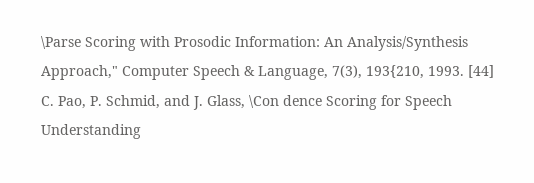\Parse Scoring with Prosodic Information: An Analysis/Synthesis Approach," Computer Speech & Language, 7(3), 193{210, 1993. [44] C. Pao, P. Schmid, and J. Glass, \Con dence Scoring for Speech Understanding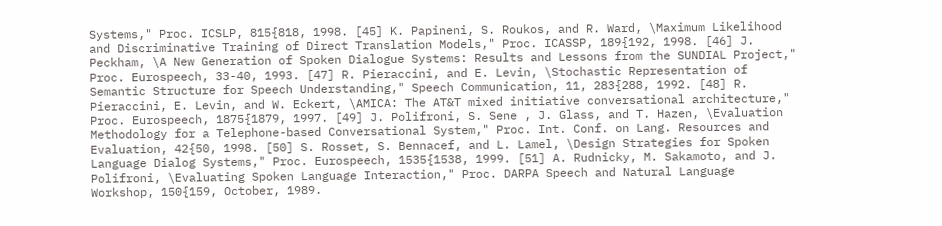Systems," Proc. ICSLP, 815{818, 1998. [45] K. Papineni, S. Roukos, and R. Ward, \Maximum Likelihood and Discriminative Training of Direct Translation Models," Proc. ICASSP, 189{192, 1998. [46] J. Peckham, \A New Generation of Spoken Dialogue Systems: Results and Lessons from the SUNDIAL Project," Proc. Eurospeech, 33-40, 1993. [47] R. Pieraccini, and E. Levin, \Stochastic Representation of Semantic Structure for Speech Understanding," Speech Communication, 11, 283{288, 1992. [48] R. Pieraccini, E. Levin, and W. Eckert, \AMICA: The AT&T mixed initiative conversational architecture," Proc. Eurospeech, 1875{1879, 1997. [49] J. Polifroni, S. Sene , J. Glass, and T. Hazen, \Evaluation Methodology for a Telephone-based Conversational System," Proc. Int. Conf. on Lang. Resources and Evaluation, 42{50, 1998. [50] S. Rosset, S. Bennacef, and L. Lamel, \Design Strategies for Spoken Language Dialog Systems," Proc. Eurospeech, 1535{1538, 1999. [51] A. Rudnicky, M. Sakamoto, and J. Polifroni, \Evaluating Spoken Language Interaction," Proc. DARPA Speech and Natural Language Workshop, 150{159, October, 1989.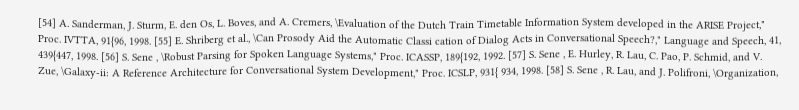[54] A. Sanderman, J. Sturm, E. den Os, L. Boves, and A. Cremers, \Evaluation of the Dutch Train Timetable Information System developed in the ARISE Project," Proc. IVTTA, 91{96, 1998. [55] E. Shriberg et al., \Can Prosody Aid the Automatic Classi cation of Dialog Acts in Conversational Speech?," Language and Speech, 41, 439{447, 1998. [56] S. Sene , \Robust Parsing for Spoken Language Systems," Proc. ICASSP, 189{192, 1992. [57] S. Sene , E. Hurley, R. Lau, C. Pao, P. Schmid, and V. Zue, \Galaxy-ii: A Reference Architecture for Conversational System Development," Proc. ICSLP, 931{ 934, 1998. [58] S. Sene , R. Lau, and J. Polifroni, \Organization,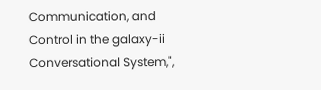Communication, and Control in the galaxy-ii Conversational System,",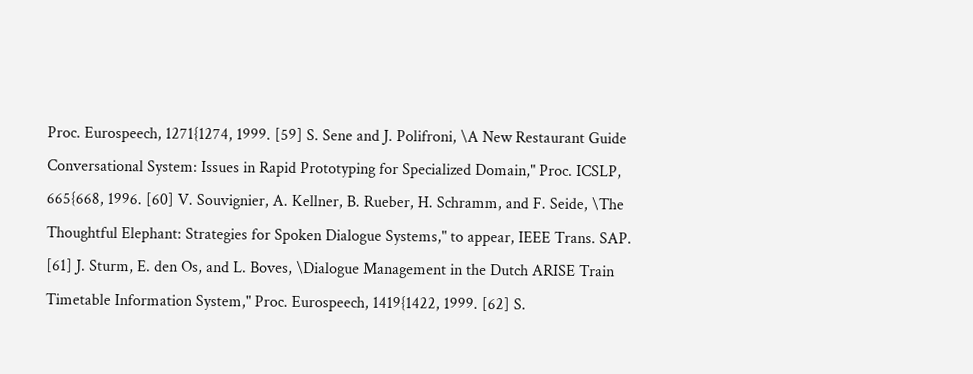Proc. Eurospeech, 1271{1274, 1999. [59] S. Sene and J. Polifroni, \A New Restaurant Guide Conversational System: Issues in Rapid Prototyping for Specialized Domain," Proc. ICSLP, 665{668, 1996. [60] V. Souvignier, A. Kellner, B. Rueber, H. Schramm, and F. Seide, \The Thoughtful Elephant: Strategies for Spoken Dialogue Systems," to appear, IEEE Trans. SAP. [61] J. Sturm, E. den Os, and L. Boves, \Dialogue Management in the Dutch ARISE Train Timetable Information System," Proc. Eurospeech, 1419{1422, 1999. [62] S.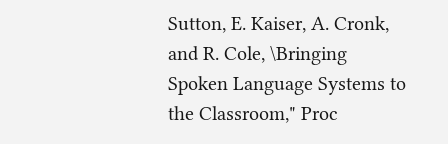Sutton, E. Kaiser, A. Cronk, and R. Cole, \Bringing Spoken Language Systems to the Classroom," Proc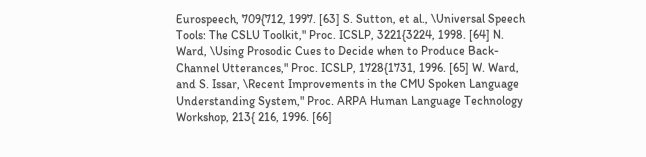Eurospeech, 709{712, 1997. [63] S. Sutton, et al., \Universal Speech Tools: The CSLU Toolkit," Proc. ICSLP, 3221{3224, 1998. [64] N. Ward, \Using Prosodic Cues to Decide when to Produce Back-Channel Utterances," Proc. ICSLP, 1728{1731, 1996. [65] W. Ward, and S. Issar, \Recent Improvements in the CMU Spoken Language Understanding System," Proc. ARPA Human Language Technology Workshop, 213{ 216, 1996. [66]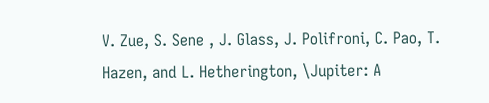V. Zue, S. Sene , J. Glass, J. Polifroni, C. Pao, T. Hazen, and L. Hetherington, \Jupiter: A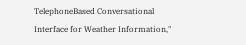TelephoneBased Conversational Interface for Weather Information,"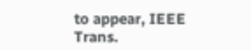to appear, IEEE Trans.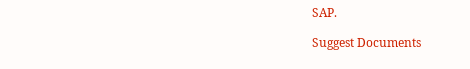SAP.

Suggest Documents